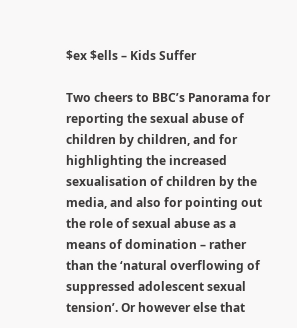$ex $ells – Kids Suffer

Two cheers to BBC’s Panorama for reporting the sexual abuse of children by children, and for highlighting the increased sexualisation of children by the media, and also for pointing out the role of sexual abuse as a means of domination – rather than the ‘natural overflowing of suppressed adolescent sexual tension’. Or however else that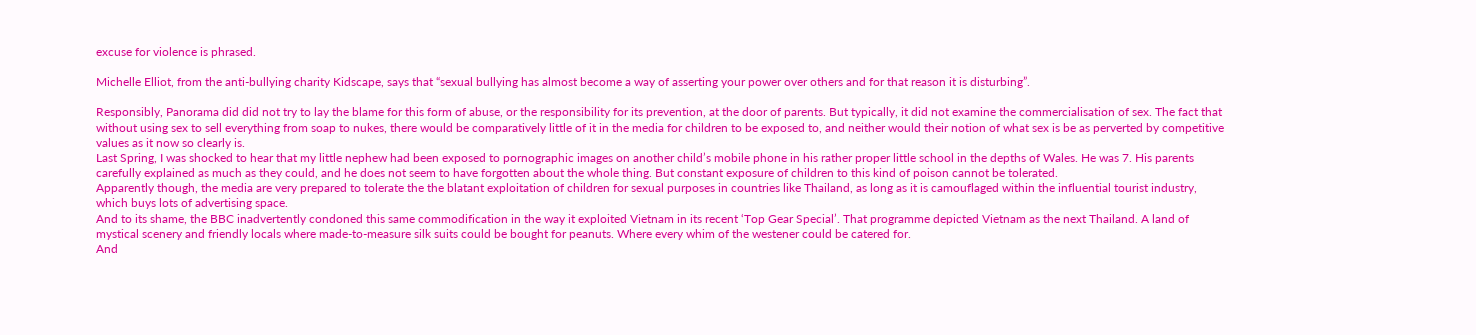excuse for violence is phrased.

Michelle Elliot, from the anti-bullying charity Kidscape, says that “sexual bullying has almost become a way of asserting your power over others and for that reason it is disturbing”.

Responsibly, Panorama did did not try to lay the blame for this form of abuse, or the responsibility for its prevention, at the door of parents. But typically, it did not examine the commercialisation of sex. The fact that without using sex to sell everything from soap to nukes, there would be comparatively little of it in the media for children to be exposed to, and neither would their notion of what sex is be as perverted by competitive values as it now so clearly is.
Last Spring, I was shocked to hear that my little nephew had been exposed to pornographic images on another child’s mobile phone in his rather proper little school in the depths of Wales. He was 7. His parents carefully explained as much as they could, and he does not seem to have forgotten about the whole thing. But constant exposure of children to this kind of poison cannot be tolerated.
Apparently though, the media are very prepared to tolerate the the blatant exploitation of children for sexual purposes in countries like Thailand, as long as it is camouflaged within the influential tourist industry, which buys lots of advertising space.
And to its shame, the BBC inadvertently condoned this same commodification in the way it exploited Vietnam in its recent ‘Top Gear Special’. That programme depicted Vietnam as the next Thailand. A land of mystical scenery and friendly locals where made-to-measure silk suits could be bought for peanuts. Where every whim of the westener could be catered for.
And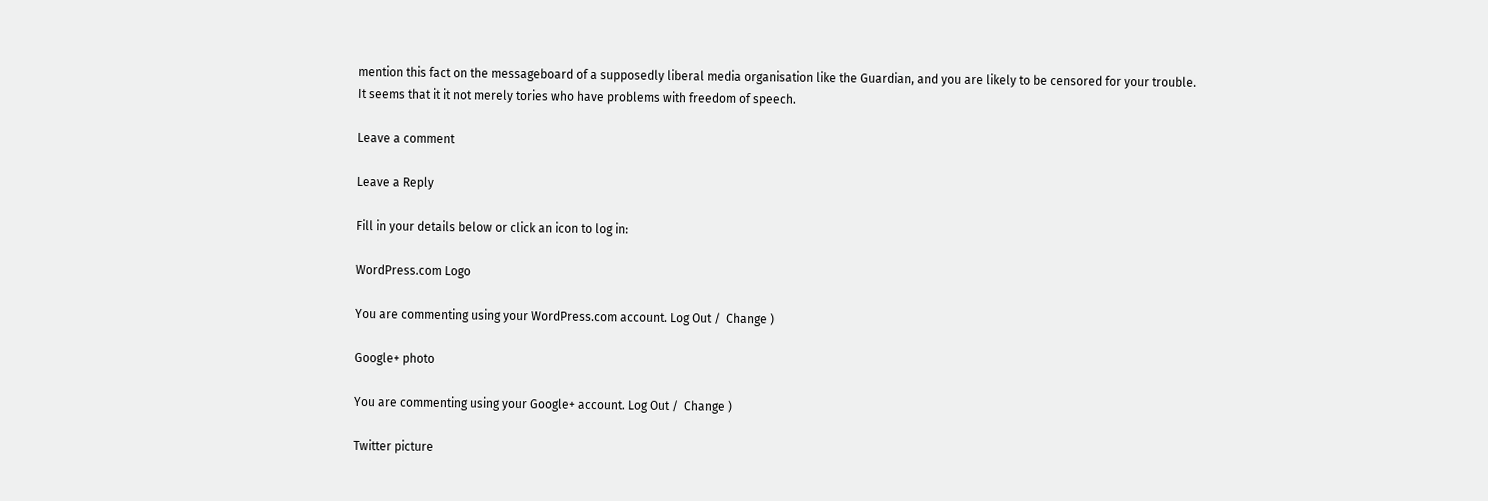mention this fact on the messageboard of a supposedly liberal media organisation like the Guardian, and you are likely to be censored for your trouble.
It seems that it it not merely tories who have problems with freedom of speech.

Leave a comment

Leave a Reply

Fill in your details below or click an icon to log in:

WordPress.com Logo

You are commenting using your WordPress.com account. Log Out /  Change )

Google+ photo

You are commenting using your Google+ account. Log Out /  Change )

Twitter picture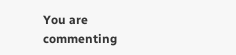You are commenting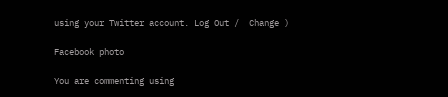using your Twitter account. Log Out /  Change )

Facebook photo

You are commenting using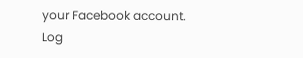your Facebook account. Log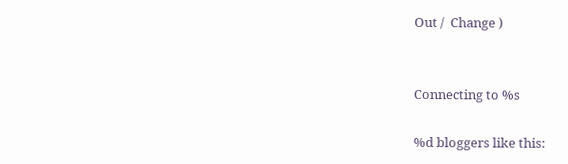Out /  Change )


Connecting to %s

%d bloggers like this: